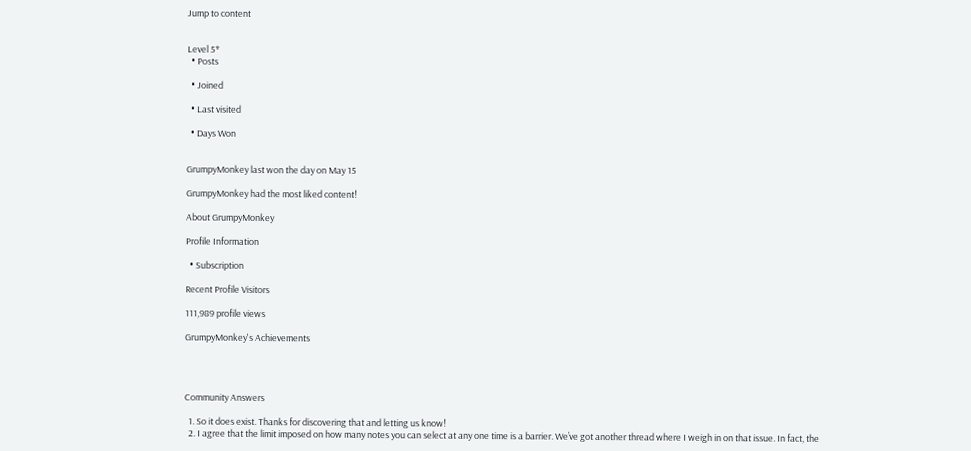Jump to content


Level 5*
  • Posts

  • Joined

  • Last visited

  • Days Won


GrumpyMonkey last won the day on May 15

GrumpyMonkey had the most liked content!

About GrumpyMonkey

Profile Information

  • Subscription

Recent Profile Visitors

111,989 profile views

GrumpyMonkey's Achievements




Community Answers

  1. So it does exist. Thanks for discovering that and letting us know!
  2. I agree that the limit imposed on how many notes you can select at any one time is a barrier. We’ve got another thread where I weigh in on that issue. In fact, the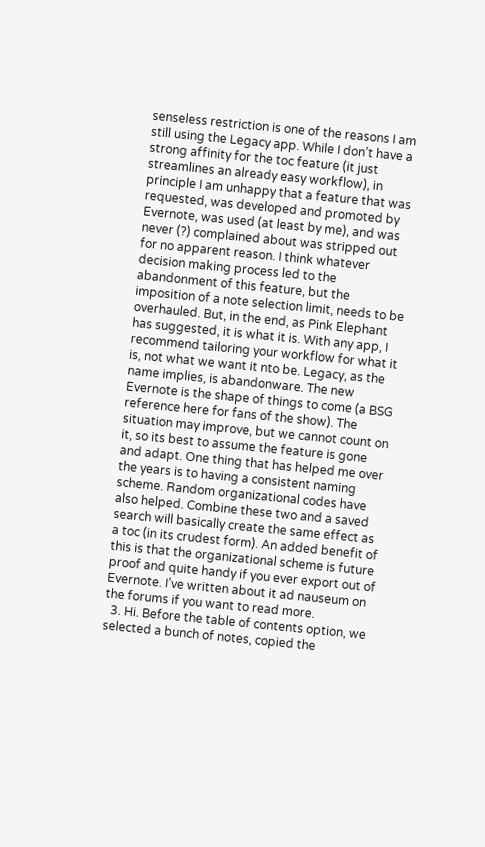senseless restriction is one of the reasons I am still using the Legacy app. While I don’t have a strong affinity for the toc feature (it just streamlines an already easy workflow), in principle I am unhappy that a feature that was requested, was developed and promoted by Evernote, was used (at least by me), and was never (?) complained about was stripped out for no apparent reason. I think whatever decision making process led to the abandonment of this feature, but the imposition of a note selection limit, needs to be overhauled. But, in the end, as Pink Elephant has suggested, it is what it is. With any app, I recommend tailoring your workflow for what it is, not what we want it nto be. Legacy, as the name implies, is abandonware. The new Evernote is the shape of things to come (a BSG reference here for fans of the show). The situation may improve, but we cannot count on it, so its best to assume the feature is gone and adapt. One thing that has helped me over the years is to having a consistent naming scheme. Random organizational codes have also helped. Combine these two and a saved search will basically create the same effect as a toc (in its crudest form). An added benefit of this is that the organizational scheme is future proof and quite handy if you ever export out of Evernote. I’ve written about it ad nauseum on the forums if you want to read more.
  3. Hi. Before the table of contents option, we selected a bunch of notes, copied the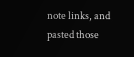note links, and pasted those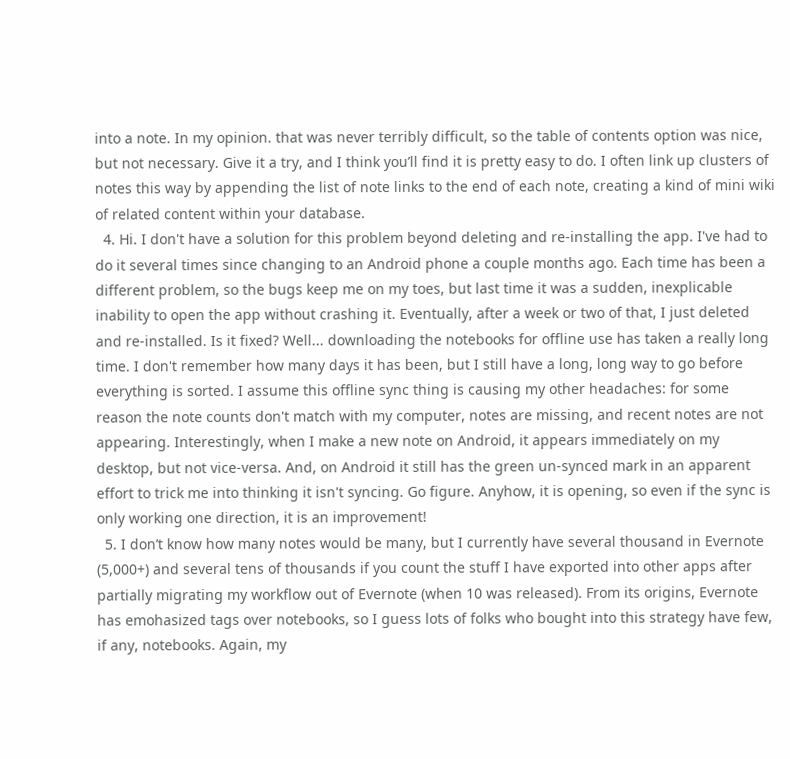into a note. In my opinion. that was never terribly difficult, so the table of contents option was nice, but not necessary. Give it a try, and I think you’ll find it is pretty easy to do. I often link up clusters of notes this way by appending the list of note links to the end of each note, creating a kind of mini wiki of related content within your database.
  4. Hi. I don't have a solution for this problem beyond deleting and re-installing the app. I've had to do it several times since changing to an Android phone a couple months ago. Each time has been a different problem, so the bugs keep me on my toes, but last time it was a sudden, inexplicable inability to open the app without crashing it. Eventually, after a week or two of that, I just deleted and re-installed. Is it fixed? Well... downloading the notebooks for offline use has taken a really long time. I don't remember how many days it has been, but I still have a long, long way to go before everything is sorted. I assume this offline sync thing is causing my other headaches: for some reason the note counts don't match with my computer, notes are missing, and recent notes are not appearing. Interestingly, when I make a new note on Android, it appears immediately on my desktop, but not vice-versa. And, on Android it still has the green un-synced mark in an apparent effort to trick me into thinking it isn't syncing. Go figure. Anyhow, it is opening, so even if the sync is only working one direction, it is an improvement!
  5. I don’t know how many notes would be many, but I currently have several thousand in Evernote (5,000+) and several tens of thousands if you count the stuff I have exported into other apps after partially migrating my workflow out of Evernote (when 10 was released). From its origins, Evernote has emohasized tags over notebooks, so I guess lots of folks who bought into this strategy have few, if any, notebooks. Again, my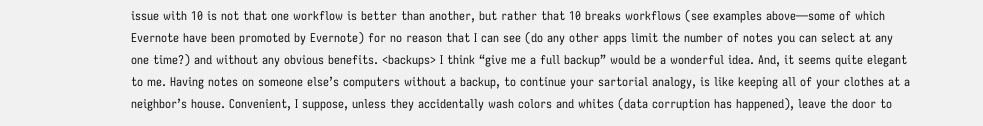issue with 10 is not that one workflow is better than another, but rather that 10 breaks workflows (see examples above—some of which Evernote have been promoted by Evernote) for no reason that I can see (do any other apps limit the number of notes you can select at any one time?) and without any obvious benefits. <backups> I think “give me a full backup” would be a wonderful idea. And, it seems quite elegant to me. Having notes on someone else’s computers without a backup, to continue your sartorial analogy, is like keeping all of your clothes at a neighbor’s house. Convenient, I suppose, unless they accidentally wash colors and whites (data corruption has happened), leave the door to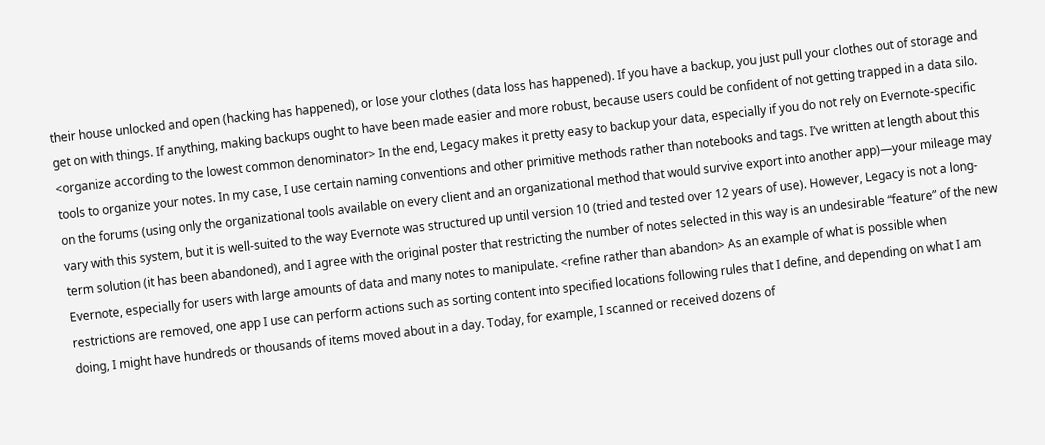their house unlocked and open (hacking has happened), or lose your clothes (data loss has happened). If you have a backup, you just pull your clothes out of storage and get on with things. If anything, making backups ought to have been made easier and more robust, because users could be confident of not getting trapped in a data silo. <organize according to the lowest common denominator> In the end, Legacy makes it pretty easy to backup your data, especially if you do not rely on Evernote-specific tools to organize your notes. In my case, I use certain naming conventions and other primitive methods rather than notebooks and tags. I’ve written at length about this on the forums (using only the organizational tools available on every client and an organizational method that would survive export into another app)—your mileage may vary with this system, but it is well-suited to the way Evernote was structured up until version 10 (tried and tested over 12 years of use). However, Legacy is not a long-term solution (it has been abandoned), and I agree with the original poster that restricting the number of notes selected in this way is an undesirable “feature” of the new Evernote, especially for users with large amounts of data and many notes to manipulate. <refine rather than abandon> As an example of what is possible when restrictions are removed, one app I use can perform actions such as sorting content into specified locations following rules that I define, and depending on what I am doing, I might have hundreds or thousands of items moved about in a day. Today, for example, I scanned or received dozens of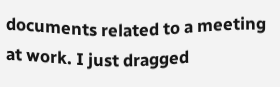documents related to a meeting at work. I just dragged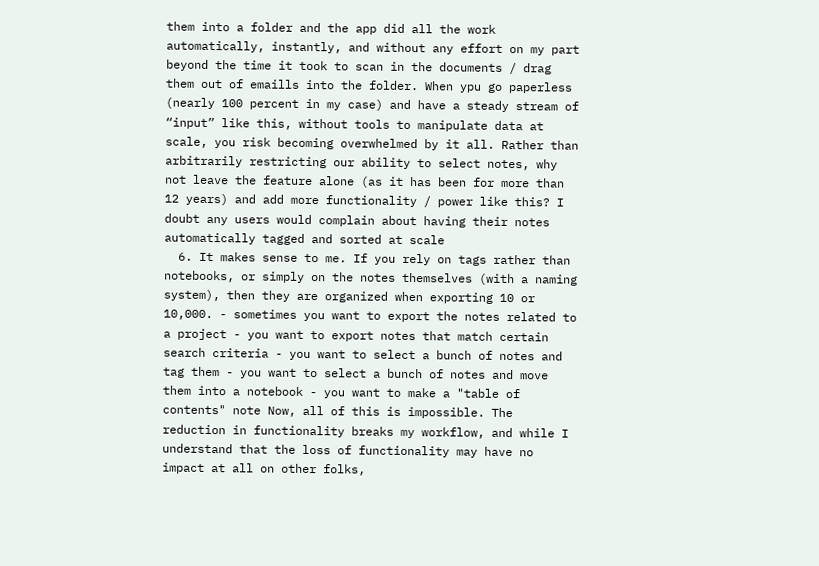them into a folder and the app did all the work automatically, instantly, and without any effort on my part beyond the time it took to scan in the documents / drag them out of emaills into the folder. When ypu go paperless (nearly 100 percent in my case) and have a steady stream of “input” like this, without tools to manipulate data at scale, you risk becoming overwhelmed by it all. Rather than arbitrarily restricting our ability to select notes, why not leave the feature alone (as it has been for more than 12 years) and add more functionality / power like this? I doubt any users would complain about having their notes automatically tagged and sorted at scale
  6. It makes sense to me. If you rely on tags rather than notebooks, or simply on the notes themselves (with a naming system), then they are organized when exporting 10 or 10,000. - sometimes you want to export the notes related to a project - you want to export notes that match certain search criteria - you want to select a bunch of notes and tag them - you want to select a bunch of notes and move them into a notebook - you want to make a "table of contents" note Now, all of this is impossible. The reduction in functionality breaks my workflow, and while I understand that the loss of functionality may have no impact at all on other folks,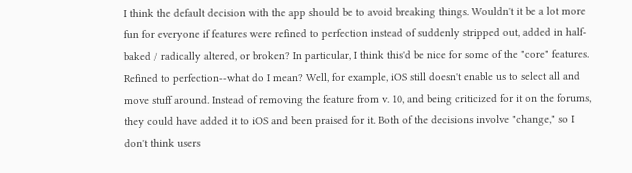I think the default decision with the app should be to avoid breaking things. Wouldn't it be a lot more fun for everyone if features were refined to perfection instead of suddenly stripped out, added in half-baked / radically altered, or broken? In particular, I think this'd be nice for some of the "core" features. Refined to perfection--what do I mean? Well, for example, iOS still doesn't enable us to select all and move stuff around. Instead of removing the feature from v. 10, and being criticized for it on the forums, they could have added it to iOS and been praised for it. Both of the decisions involve "change," so I don't think users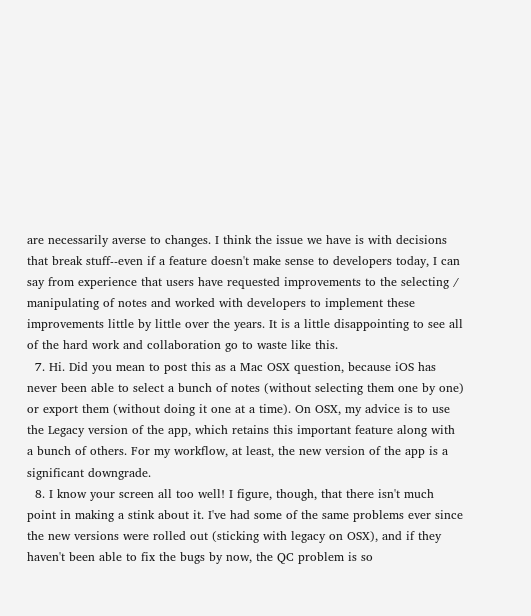are necessarily averse to changes. I think the issue we have is with decisions that break stuff--even if a feature doesn't make sense to developers today, I can say from experience that users have requested improvements to the selecting / manipulating of notes and worked with developers to implement these improvements little by little over the years. It is a little disappointing to see all of the hard work and collaboration go to waste like this.
  7. Hi. Did you mean to post this as a Mac OSX question, because iOS has never been able to select a bunch of notes (without selecting them one by one) or export them (without doing it one at a time). On OSX, my advice is to use the Legacy version of the app, which retains this important feature along with a bunch of others. For my workflow, at least, the new version of the app is a significant downgrade.
  8. I know your screen all too well! I figure, though, that there isn't much point in making a stink about it. I've had some of the same problems ever since the new versions were rolled out (sticking with legacy on OSX), and if they haven't been able to fix the bugs by now, the QC problem is so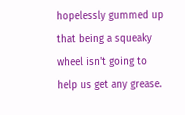hopelessly gummed up that being a squeaky wheel isn't going to help us get any grease.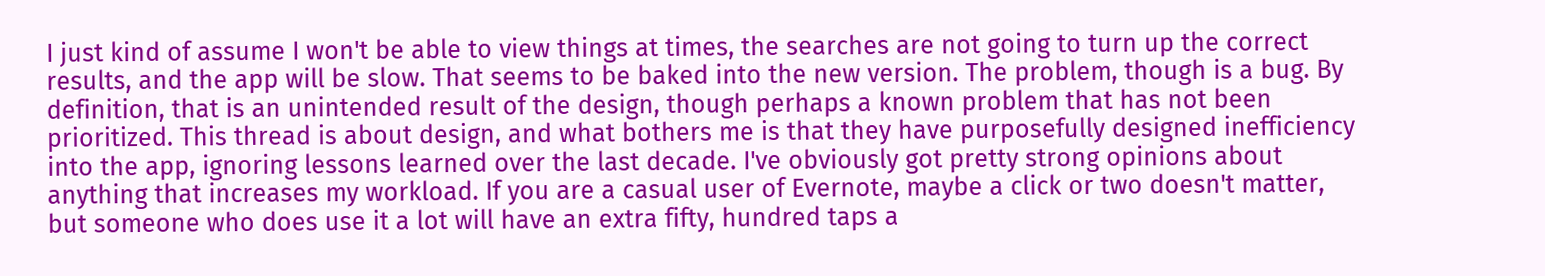I just kind of assume I won't be able to view things at times, the searches are not going to turn up the correct results, and the app will be slow. That seems to be baked into the new version. The problem, though is a bug. By definition, that is an unintended result of the design, though perhaps a known problem that has not been prioritized. This thread is about design, and what bothers me is that they have purposefully designed inefficiency into the app, ignoring lessons learned over the last decade. I've obviously got pretty strong opinions about anything that increases my workload. If you are a casual user of Evernote, maybe a click or two doesn't matter, but someone who does use it a lot will have an extra fifty, hundred taps a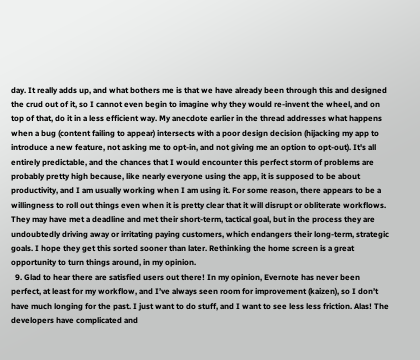day. It really adds up, and what bothers me is that we have already been through this and designed the crud out of it, so I cannot even begin to imagine why they would re-invent the wheel, and on top of that, do it in a less efficient way. My anecdote earlier in the thread addresses what happens when a bug (content failing to appear) intersects with a poor design decision (hijacking my app to introduce a new feature, not asking me to opt-in, and not giving me an option to opt-out). It's all entirely predictable, and the chances that I would encounter this perfect storm of problems are probably pretty high because, like nearly everyone using the app, it is supposed to be about productivity, and I am usually working when I am using it. For some reason, there appears to be a willingness to roll out things even when it is pretty clear that it will disrupt or obliterate workflows. They may have met a deadline and met their short-term, tactical goal, but in the process they are undoubtedly driving away or irritating paying customers, which endangers their long-term, strategic goals. I hope they get this sorted sooner than later. Rethinking the home screen is a great opportunity to turn things around, in my opinion.
  9. Glad to hear there are satisfied users out there! In my opinion, Evernote has never been perfect, at least for my workflow, and I’ve always seen room for improvement (kaizen), so I don’t have much longing for the past. I just want to do stuff, and I want to see less less friction. Alas! The developers have complicated and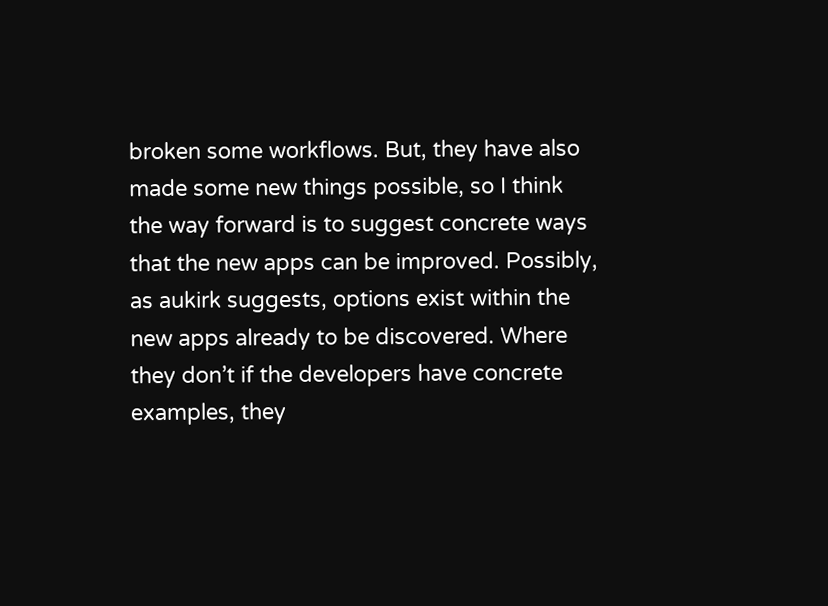broken some workflows. But, they have also made some new things possible, so I think the way forward is to suggest concrete ways that the new apps can be improved. Possibly, as aukirk suggests, options exist within the new apps already to be discovered. Where they don’t if the developers have concrete examples, they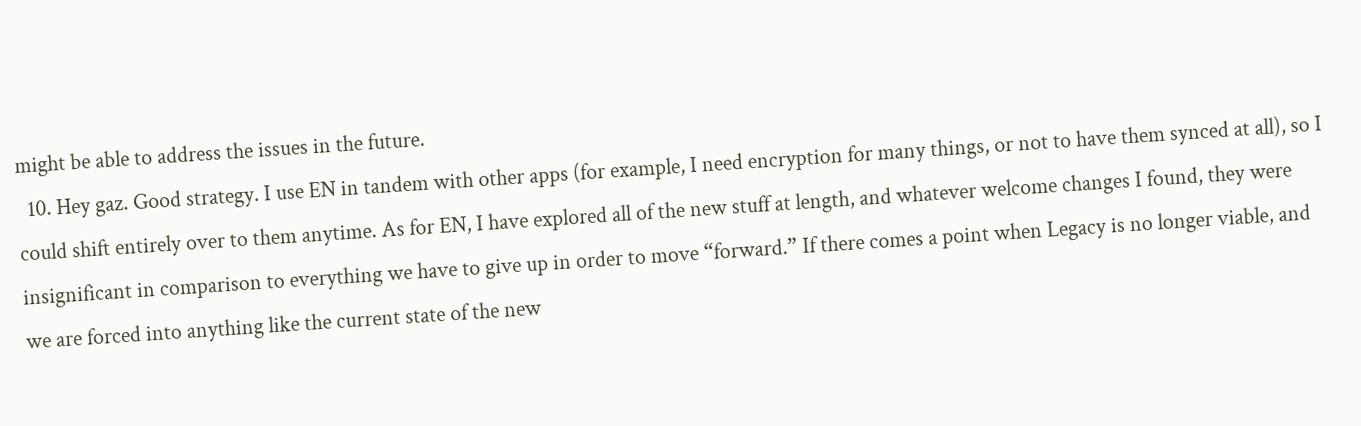might be able to address the issues in the future.
  10. Hey gaz. Good strategy. I use EN in tandem with other apps (for example, I need encryption for many things, or not to have them synced at all), so I could shift entirely over to them anytime. As for EN, I have explored all of the new stuff at length, and whatever welcome changes I found, they were insignificant in comparison to everything we have to give up in order to move “forward.” If there comes a point when Legacy is no longer viable, and we are forced into anything like the current state of the new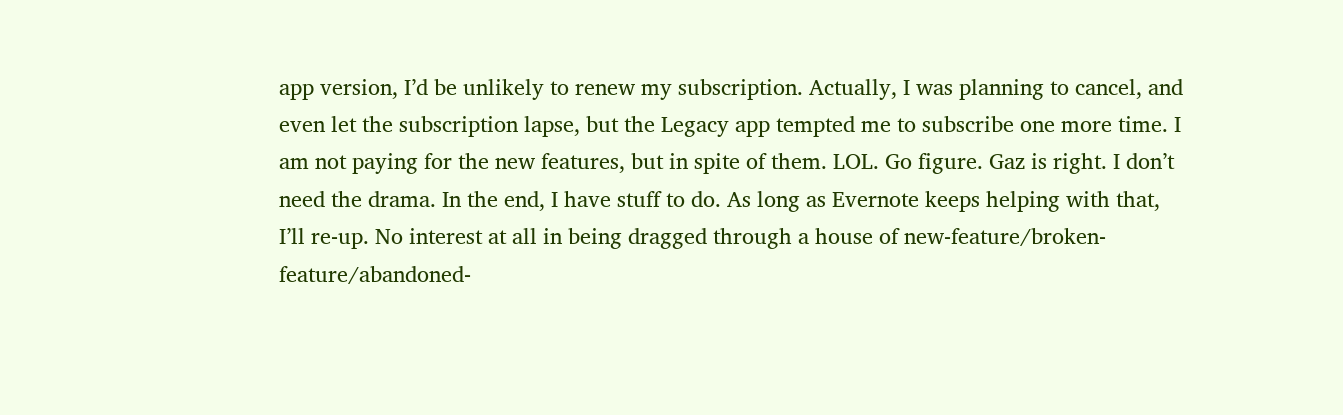app version, I’d be unlikely to renew my subscription. Actually, I was planning to cancel, and even let the subscription lapse, but the Legacy app tempted me to subscribe one more time. I am not paying for the new features, but in spite of them. LOL. Go figure. Gaz is right. I don’t need the drama. In the end, I have stuff to do. As long as Evernote keeps helping with that, I’ll re-up. No interest at all in being dragged through a house of new-feature/broken-feature/abandoned-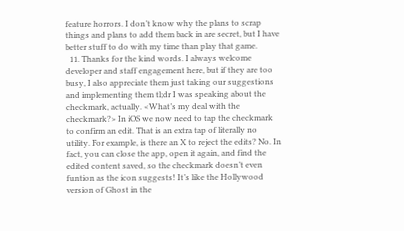feature horrors. I don’t know why the plans to scrap things and plans to add them back in are secret, but I have better stuff to do with my time than play that game.
  11. Thanks for the kind words. I always welcome developer and staff engagement here, but if they are too busy, I also appreciate them just taking our suggestions and implementing them tl;dr I was speaking about the checkmark, actually. <What’s my deal with the checkmark?> In iOS we now need to tap the checkmark to confirm an edit. That is an extra tap of literally no utility. For example, is there an X to reject the edits? No. In fact, you can close the app, open it again, and find the edited content saved, so the checkmark doesn’t even funtion as the icon suggests! It’s like the Hollywood version of Ghost in the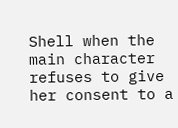Shell when the main character refuses to give her consent to a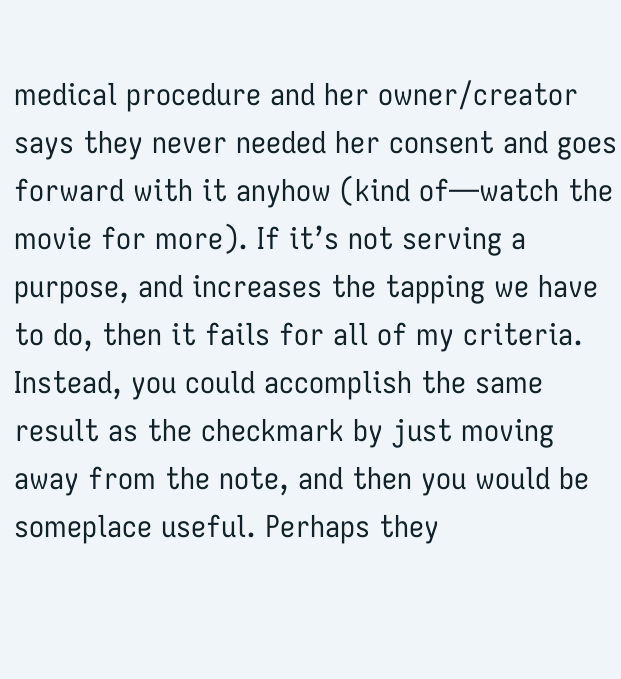medical procedure and her owner/creator says they never needed her consent and goes forward with it anyhow (kind of—watch the movie for more). If it’s not serving a purpose, and increases the tapping we have to do, then it fails for all of my criteria. Instead, you could accomplish the same result as the checkmark by just moving away from the note, and then you would be someplace useful. Perhaps they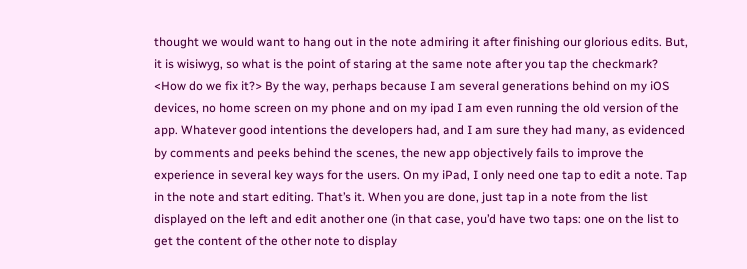thought we would want to hang out in the note admiring it after finishing our glorious edits. But, it is wisiwyg, so what is the point of staring at the same note after you tap the checkmark? <How do we fix it?> By the way, perhaps because I am several generations behind on my iOS devices, no home screen on my phone and on my ipad I am even running the old version of the app. Whatever good intentions the developers had, and I am sure they had many, as evidenced by comments and peeks behind the scenes, the new app objectively fails to improve the experience in several key ways for the users. On my iPad, I only need one tap to edit a note. Tap in the note and start editing. That’s it. When you are done, just tap in a note from the list displayed on the left and edit another one (in that case, you’d have two taps: one on the list to get the content of the other note to display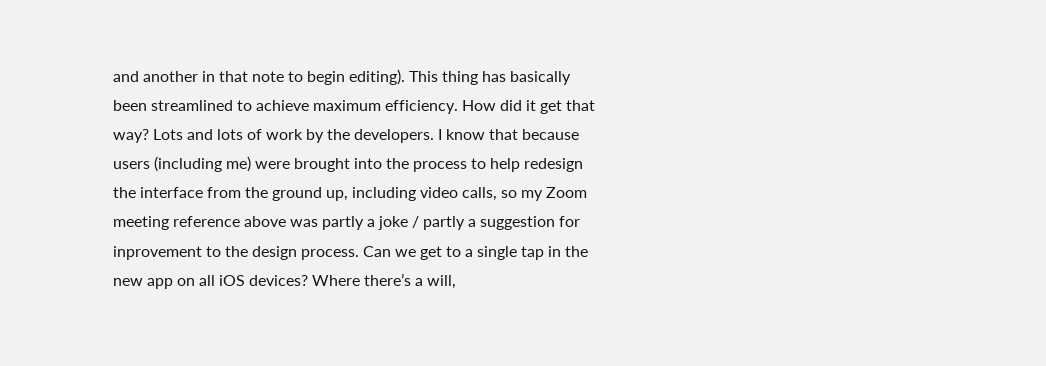and another in that note to begin editing). This thing has basically been streamlined to achieve maximum efficiency. How did it get that way? Lots and lots of work by the developers. I know that because users (including me) were brought into the process to help redesign the interface from the ground up, including video calls, so my Zoom meeting reference above was partly a joke / partly a suggestion for inprovement to the design process. Can we get to a single tap in the new app on all iOS devices? Where there’s a will,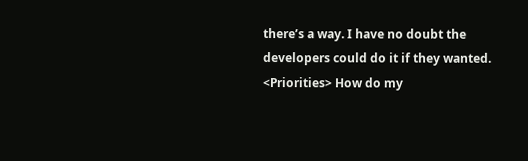there’s a way. I have no doubt the developers could do it if they wanted. <Priorities> How do my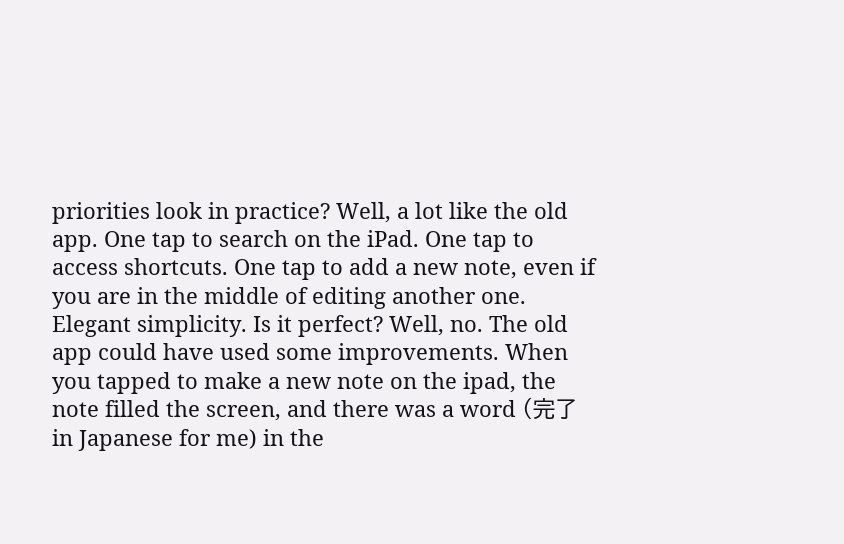priorities look in practice? Well, a lot like the old app. One tap to search on the iPad. One tap to access shortcuts. One tap to add a new note, even if you are in the middle of editing another one. Elegant simplicity. Is it perfect? Well, no. The old app could have used some improvements. When you tapped to make a new note on the ipad, the note filled the screen, and there was a word (完了 in Japanese for me) in the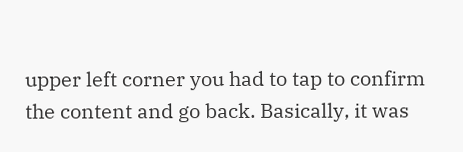upper left corner you had to tap to confirm the content and go back. Basically, it was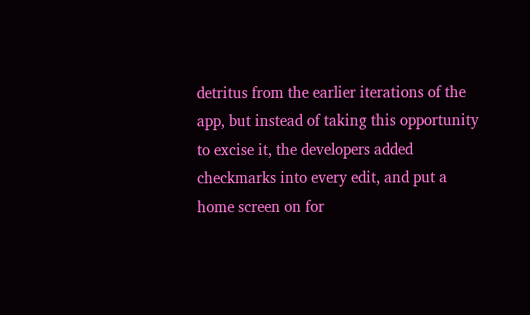detritus from the earlier iterations of the app, but instead of taking this opportunity to excise it, the developers added checkmarks into every edit, and put a home screen on for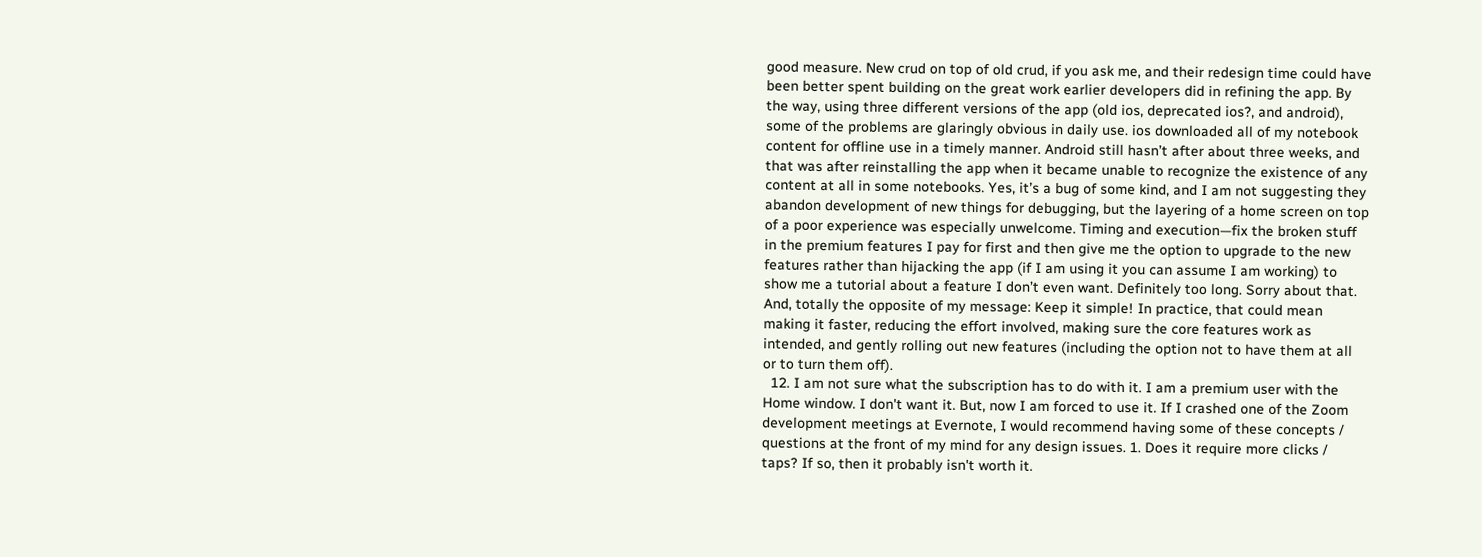good measure. New crud on top of old crud, if you ask me, and their redesign time could have been better spent building on the great work earlier developers did in refining the app. By the way, using three different versions of the app (old ios, deprecated ios?, and android), some of the problems are glaringly obvious in daily use. ios downloaded all of my notebook content for offline use in a timely manner. Android still hasn’t after about three weeks, and that was after reinstalling the app when it became unable to recognize the existence of any content at all in some notebooks. Yes, it’s a bug of some kind, and I am not suggesting they abandon development of new things for debugging, but the layering of a home screen on top of a poor experience was especially unwelcome. Timing and execution—fix the broken stuff in the premium features I pay for first and then give me the option to upgrade to the new features rather than hijacking the app (if I am using it you can assume I am working) to show me a tutorial about a feature I don’t even want. Definitely too long. Sorry about that. And, totally the opposite of my message: Keep it simple! In practice, that could mean making it faster, reducing the effort involved, making sure the core features work as intended, and gently rolling out new features (including the option not to have them at all or to turn them off).
  12. I am not sure what the subscription has to do with it. I am a premium user with the Home window. I don't want it. But, now I am forced to use it. If I crashed one of the Zoom development meetings at Evernote, I would recommend having some of these concepts / questions at the front of my mind for any design issues. 1. Does it require more clicks / taps? If so, then it probably isn't worth it.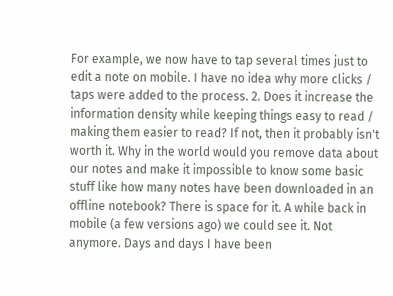For example, we now have to tap several times just to edit a note on mobile. I have no idea why more clicks / taps were added to the process. 2. Does it increase the information density while keeping things easy to read / making them easier to read? If not, then it probably isn't worth it. Why in the world would you remove data about our notes and make it impossible to know some basic stuff like how many notes have been downloaded in an offline notebook? There is space for it. A while back in mobile (a few versions ago) we could see it. Not anymore. Days and days I have been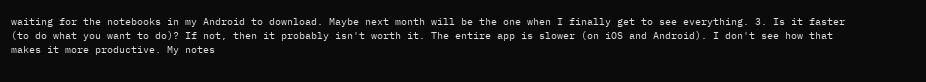waiting for the notebooks in my Android to download. Maybe next month will be the one when I finally get to see everything. 3. Is it faster (to do what you want to do)? If not, then it probably isn't worth it. The entire app is slower (on iOS and Android). I don't see how that makes it more productive. My notes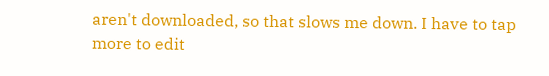aren't downloaded, so that slows me down. I have to tap more to edit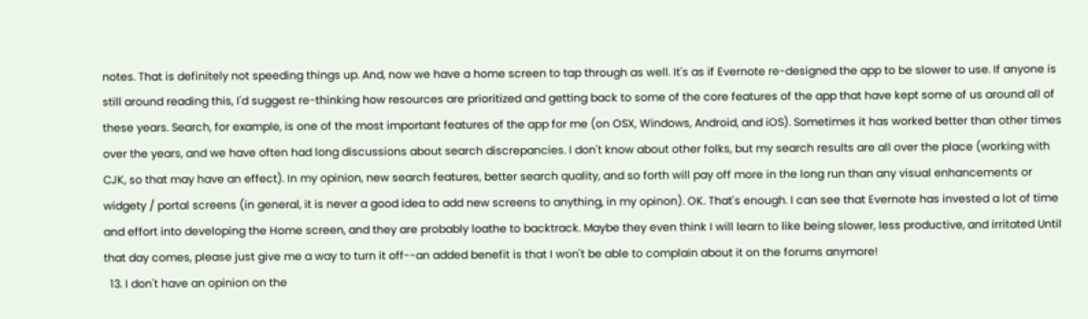notes. That is definitely not speeding things up. And, now we have a home screen to tap through as well. It's as if Evernote re-designed the app to be slower to use. If anyone is still around reading this, I'd suggest re-thinking how resources are prioritized and getting back to some of the core features of the app that have kept some of us around all of these years. Search, for example, is one of the most important features of the app for me (on OSX, Windows, Android, and iOS). Sometimes it has worked better than other times over the years, and we have often had long discussions about search discrepancies. I don't know about other folks, but my search results are all over the place (working with CJK, so that may have an effect). In my opinion, new search features, better search quality, and so forth will pay off more in the long run than any visual enhancements or widgety / portal screens (in general, it is never a good idea to add new screens to anything, in my opinon). OK. That's enough. I can see that Evernote has invested a lot of time and effort into developing the Home screen, and they are probably loathe to backtrack. Maybe they even think I will learn to like being slower, less productive, and irritated Until that day comes, please just give me a way to turn it off--an added benefit is that I won't be able to complain about it on the forums anymore!
  13. I don't have an opinion on the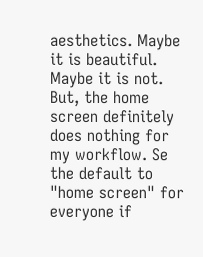aesthetics. Maybe it is beautiful. Maybe it is not. But, the home screen definitely does nothing for my workflow. Se the default to "home screen" for everyone if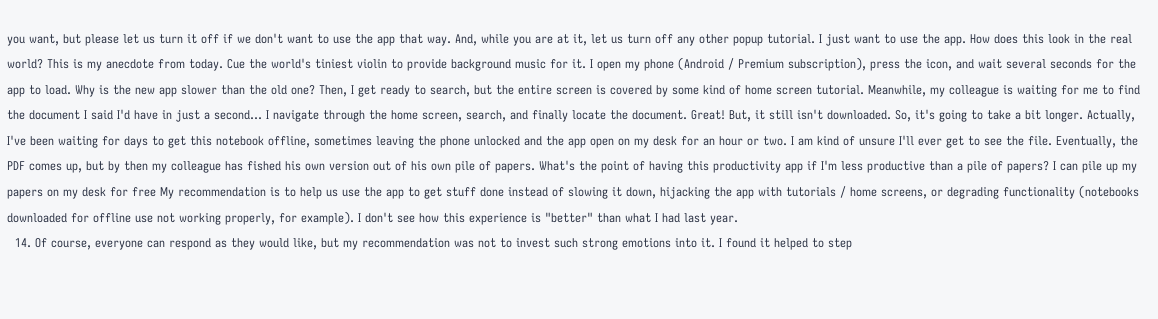you want, but please let us turn it off if we don't want to use the app that way. And, while you are at it, let us turn off any other popup tutorial. I just want to use the app. How does this look in the real world? This is my anecdote from today. Cue the world's tiniest violin to provide background music for it. I open my phone (Android / Premium subscription), press the icon, and wait several seconds for the app to load. Why is the new app slower than the old one? Then, I get ready to search, but the entire screen is covered by some kind of home screen tutorial. Meanwhile, my colleague is waiting for me to find the document I said I'd have in just a second... I navigate through the home screen, search, and finally locate the document. Great! But, it still isn't downloaded. So, it's going to take a bit longer. Actually, I've been waiting for days to get this notebook offline, sometimes leaving the phone unlocked and the app open on my desk for an hour or two. I am kind of unsure I'll ever get to see the file. Eventually, the PDF comes up, but by then my colleague has fished his own version out of his own pile of papers. What's the point of having this productivity app if I'm less productive than a pile of papers? I can pile up my papers on my desk for free My recommendation is to help us use the app to get stuff done instead of slowing it down, hijacking the app with tutorials / home screens, or degrading functionality (notebooks downloaded for offline use not working properly, for example). I don't see how this experience is "better" than what I had last year.
  14. Of course, everyone can respond as they would like, but my recommendation was not to invest such strong emotions into it. I found it helped to step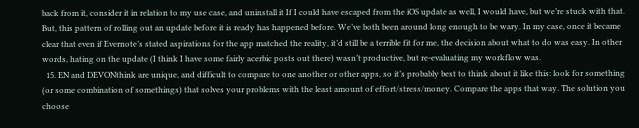back from it, consider it in relation to my use case, and uninstall it If I could have escaped from the iOS update as well, I would have, but we’re stuck with that. But, this pattern of rolling out an update before it is ready has happened before. We’ve both been around long enough to be wary. In my case, once it became clear that even if Evernote’s stated aspirations for the app matched the reality, it’d still be a terrible fit for me, the decision about what to do was easy. In other words, hating on the update (I think I have some fairly acerbic posts out there) wasn’t productive, but re-evaluating my workflow was.
  15. EN and DEVONthink are unique, and difficult to compare to one another or other apps, so it’s probably best to think about it like this: look for something (or some combination of somethings) that solves your problems with the least amount of effort/stress/money. Compare the apps that way. The solution you choose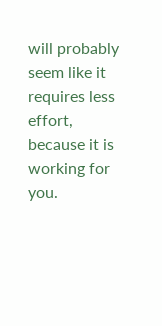will probably seem like it requires less effort, because it is working for you.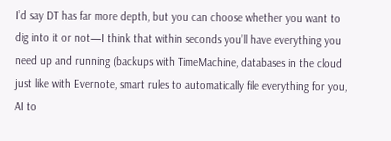I’d say DT has far more depth, but you can choose whether you want to dig into it or not—I think that within seconds you’ll have everything you need up and running (backups with TimeMachine, databases in the cloud just like with Evernote, smart rules to automatically file everything for you, AI to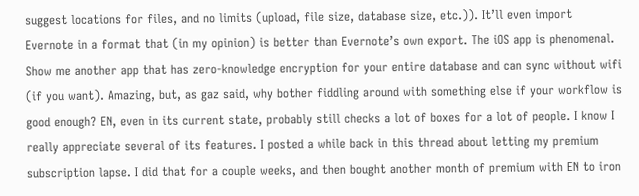suggest locations for files, and no limits (upload, file size, database size, etc.)). It’ll even import Evernote in a format that (in my opinion) is better than Evernote’s own export. The iOS app is phenomenal. Show me another app that has zero-knowledge encryption for your entire database and can sync without wifi (if you want). Amazing, but, as gaz said, why bother fiddling around with something else if your workflow is good enough? EN, even in its current state, probably still checks a lot of boxes for a lot of people. I know I really appreciate several of its features. I posted a while back in this thread about letting my premium subscription lapse. I did that for a couple weeks, and then bought another month of premium with EN to iron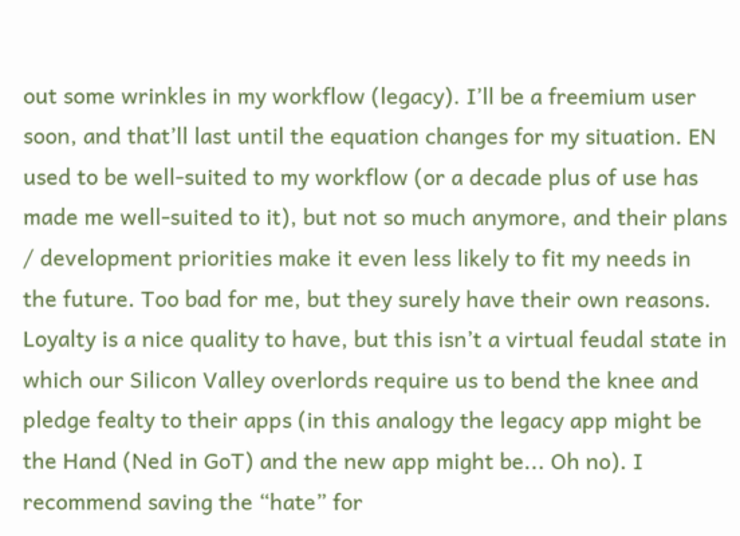out some wrinkles in my workflow (legacy). I’ll be a freemium user soon, and that’ll last until the equation changes for my situation. EN used to be well-suited to my workflow (or a decade plus of use has made me well-suited to it), but not so much anymore, and their plans / development priorities make it even less likely to fit my needs in the future. Too bad for me, but they surely have their own reasons. Loyalty is a nice quality to have, but this isn’t a virtual feudal state in which our Silicon Valley overlords require us to bend the knee and pledge fealty to their apps (in this analogy the legacy app might be the Hand (Ned in GoT) and the new app might be... Oh no). I recommend saving the “hate” for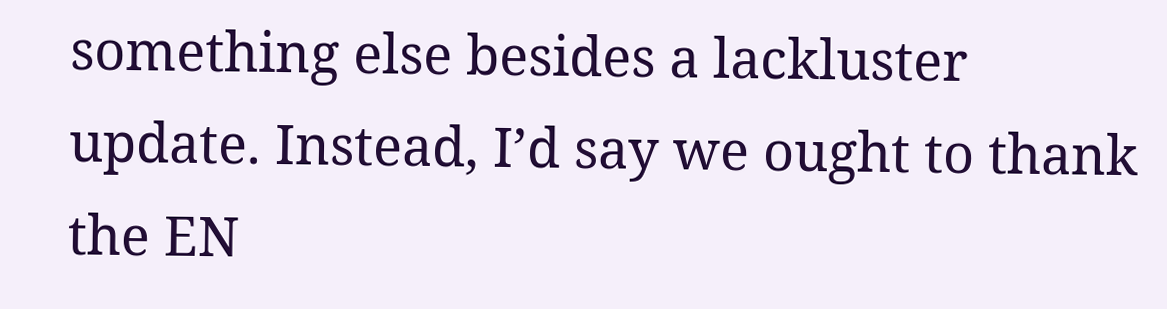something else besides a lackluster update. Instead, I’d say we ought to thank the EN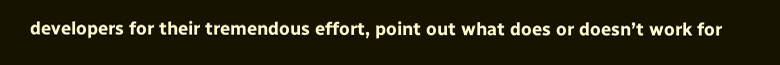developers for their tremendous effort, point out what does or doesn’t work for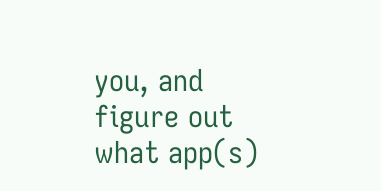you, and figure out what app(s)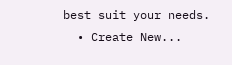best suit your needs.
  • Create New...